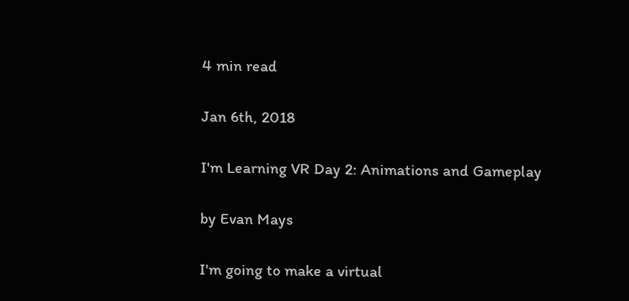4 min read

Jan 6th, 2018

I'm Learning VR Day 2: Animations and Gameplay

by Evan Mays

I'm going to make a virtual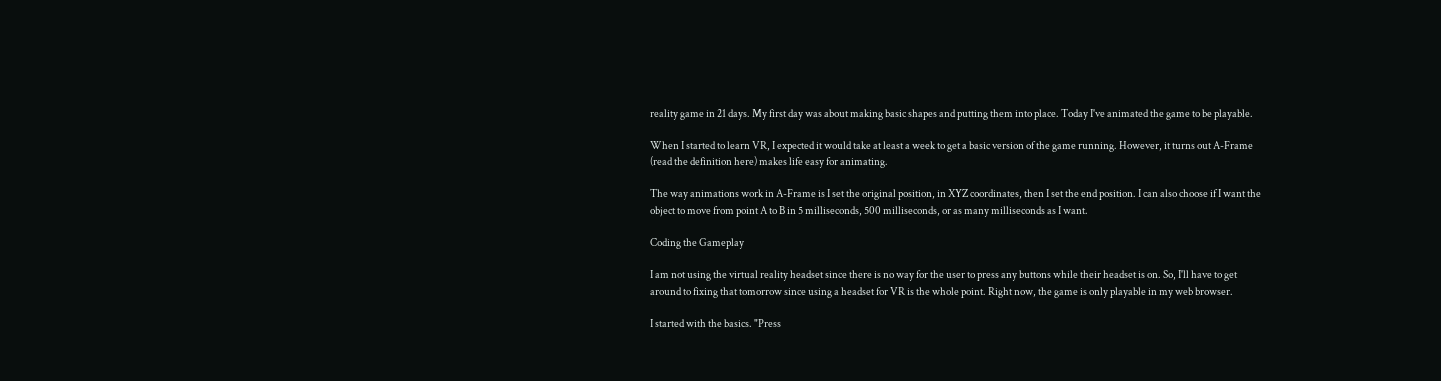reality game in 21 days. My first day was about making basic shapes and putting them into place. Today I've animated the game to be playable.

When I started to learn VR, I expected it would take at least a week to get a basic version of the game running. However, it turns out A-Frame (read the definition here) makes life easy for animating.

The way animations work in A-Frame is I set the original position, in XYZ coordinates, then I set the end position. I can also choose if I want the object to move from point A to B in 5 milliseconds, 500 milliseconds, or as many milliseconds as I want.

Coding the Gameplay

I am not using the virtual reality headset since there is no way for the user to press any buttons while their headset is on. So, I'll have to get around to fixing that tomorrow since using a headset for VR is the whole point. Right now, the game is only playable in my web browser.

I started with the basics. "Press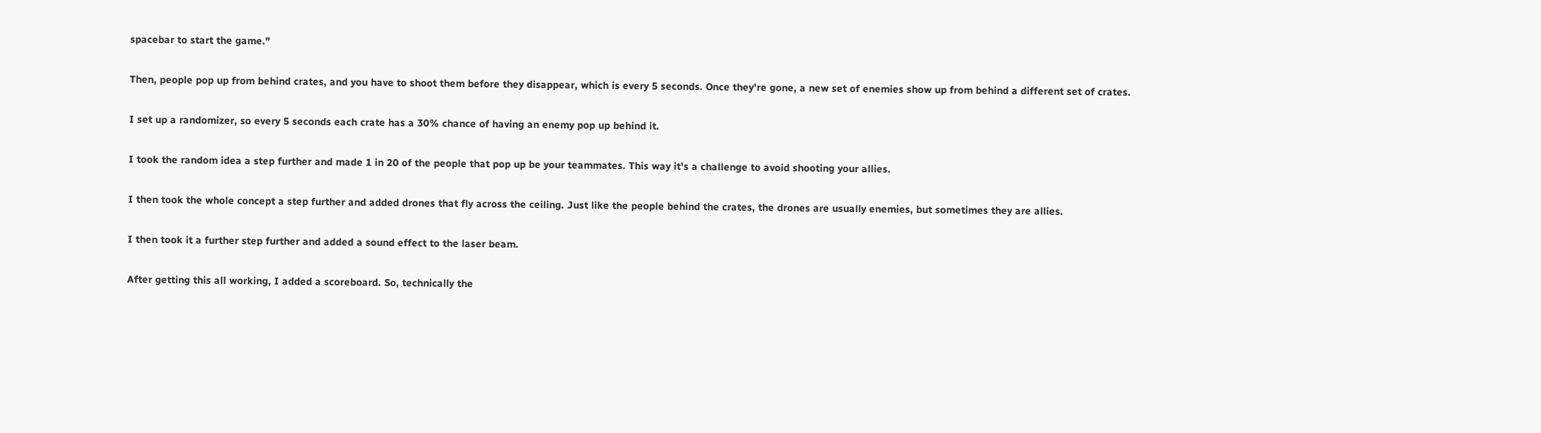spacebar to start the game."

Then, people pop up from behind crates, and you have to shoot them before they disappear, which is every 5 seconds. Once they're gone, a new set of enemies show up from behind a different set of crates.

I set up a randomizer, so every 5 seconds each crate has a 30% chance of having an enemy pop up behind it.

I took the random idea a step further and made 1 in 20 of the people that pop up be your teammates. This way it's a challenge to avoid shooting your allies.

I then took the whole concept a step further and added drones that fly across the ceiling. Just like the people behind the crates, the drones are usually enemies, but sometimes they are allies.

I then took it a further step further and added a sound effect to the laser beam.

After getting this all working, I added a scoreboard. So, technically the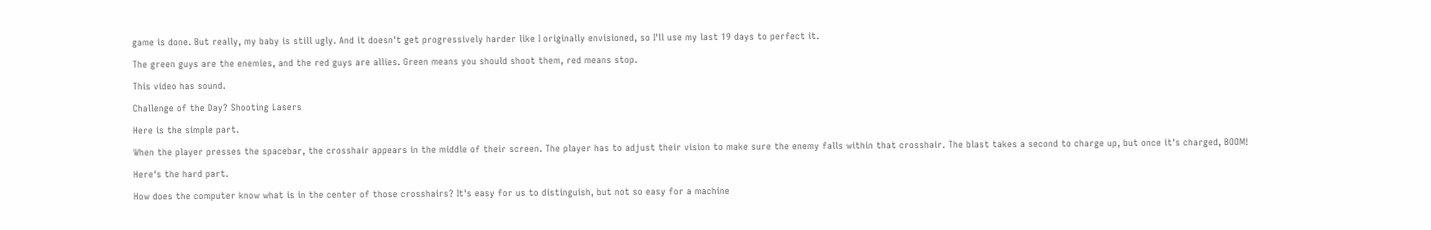game is done. But really, my baby is still ugly. And it doesn't get progressively harder like I originally envisioned, so I'll use my last 19 days to perfect it.

The green guys are the enemies, and the red guys are allies. Green means you should shoot them, red means stop.

This video has sound.

Challenge of the Day? Shooting Lasers

Here is the simple part.

When the player presses the spacebar, the crosshair appears in the middle of their screen. The player has to adjust their vision to make sure the enemy falls within that crosshair. The blast takes a second to charge up, but once it's charged, BOOM!

Here's the hard part.

How does the computer know what is in the center of those crosshairs? It's easy for us to distinguish, but not so easy for a machine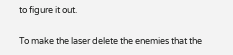to figure it out.

To make the laser delete the enemies that the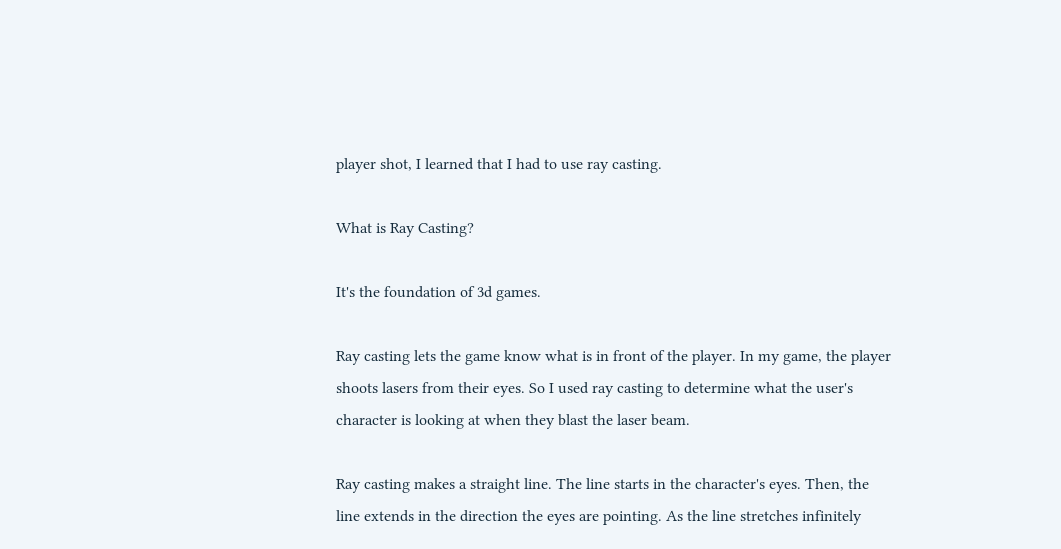player shot, I learned that I had to use ray casting.

What is Ray Casting?

It's the foundation of 3d games.

Ray casting lets the game know what is in front of the player. In my game, the player shoots lasers from their eyes. So I used ray casting to determine what the user's character is looking at when they blast the laser beam.

Ray casting makes a straight line. The line starts in the character's eyes. Then, the line extends in the direction the eyes are pointing. As the line stretches infinitely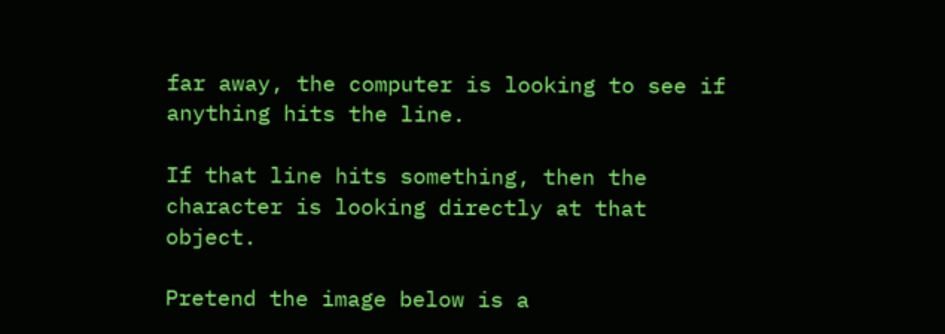far away, the computer is looking to see if anything hits the line.

If that line hits something, then the character is looking directly at that object.

Pretend the image below is a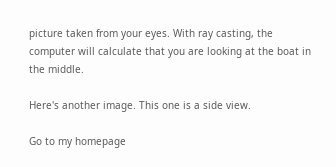picture taken from your eyes. With ray casting, the computer will calculate that you are looking at the boat in the middle.

Here's another image. This one is a side view.

Go to my homepage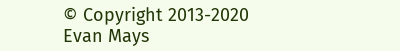© Copyright 2013-2020 Evan Mays